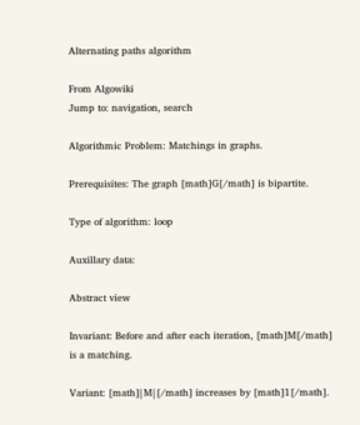Alternating paths algorithm

From Algowiki
Jump to: navigation, search

Algorithmic Problem: Matchings in graphs.

Prerequisites: The graph [math]G[/math] is bipartite.

Type of algorithm: loop

Auxillary data:

Abstract view

Invariant: Before and after each iteration, [math]M[/math] is a matching.

Variant: [math]|M|[/math] increases by [math]1[/math].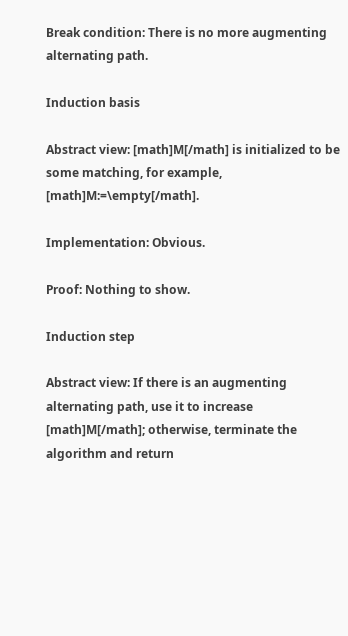Break condition: There is no more augmenting alternating path.

Induction basis

Abstract view: [math]M[/math] is initialized to be some matching, for example, [math]M:=\empty[/math].

Implementation: Obvious.

Proof: Nothing to show.

Induction step

Abstract view: If there is an augmenting alternating path, use it to increase [math]M[/math]; otherwise, terminate the algorithm and return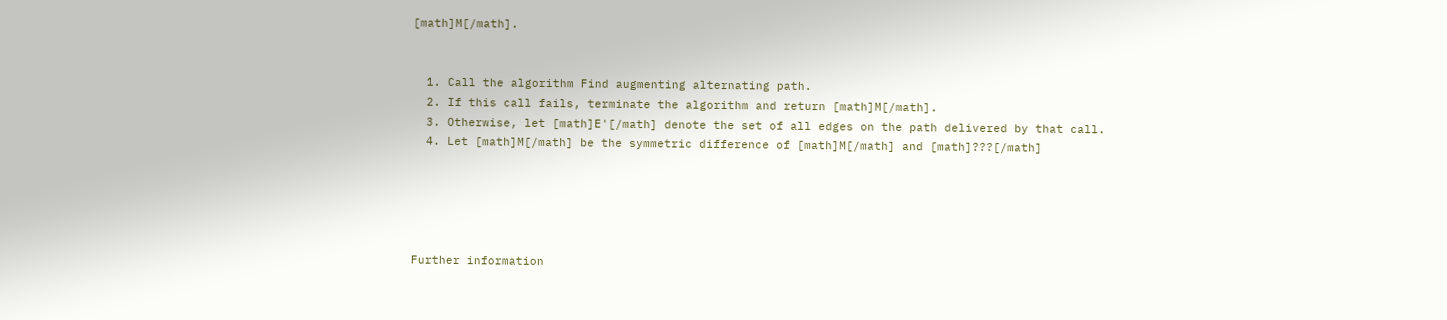[math]M[/math].


  1. Call the algorithm Find augmenting alternating path.
  2. If this call fails, terminate the algorithm and return [math]M[/math].
  3. Otherwise, let [math]E'[/math] denote the set of all edges on the path delivered by that call.
  4. Let [math]M[/math] be the symmetric difference of [math]M[/math] and [math]???[/math]





Further information